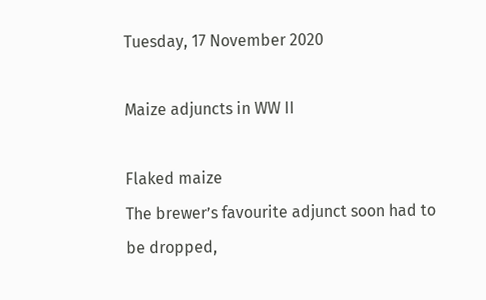Tuesday, 17 November 2020

Maize adjuncts in WW II

Flaked maize
The brewer’s favourite adjunct soon had to be dropped,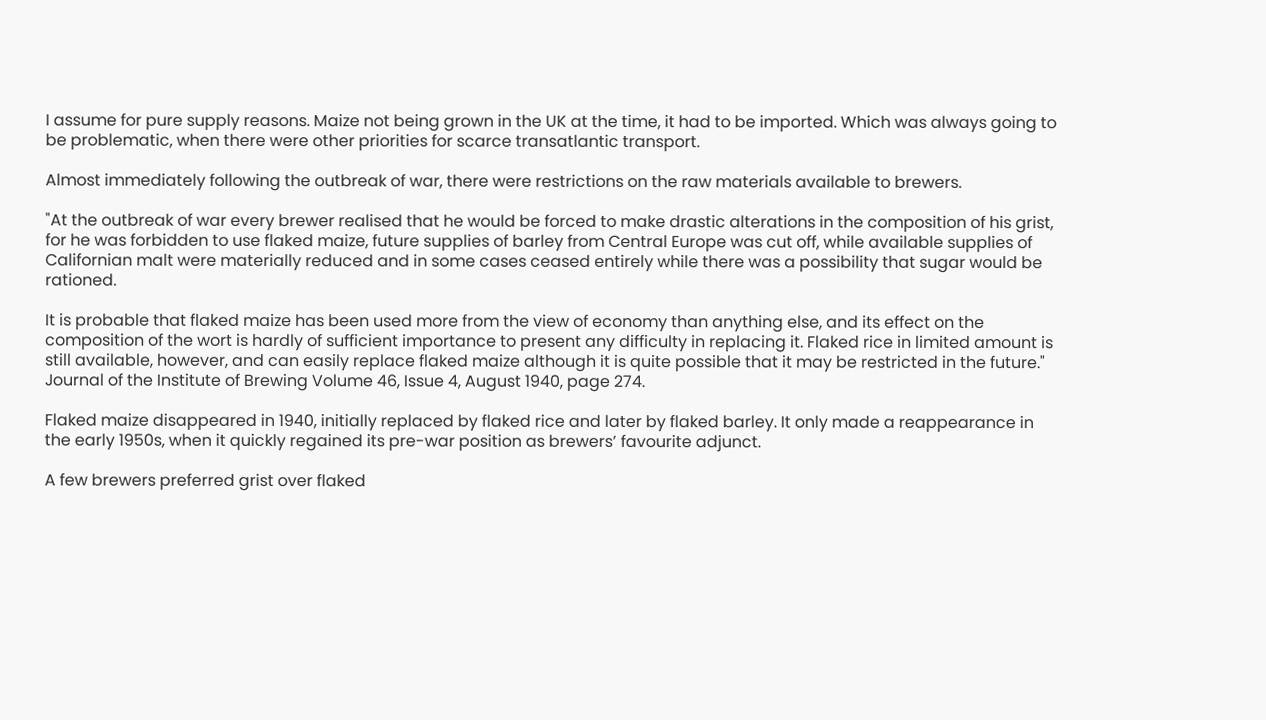I assume for pure supply reasons. Maize not being grown in the UK at the time, it had to be imported. Which was always going to be problematic, when there were other priorities for scarce transatlantic transport.

Almost immediately following the outbreak of war, there were restrictions on the raw materials available to brewers.

"At the outbreak of war every brewer realised that he would be forced to make drastic alterations in the composition of his grist, for he was forbidden to use flaked maize, future supplies of barley from Central Europe was cut off, while available supplies of Californian malt were materially reduced and in some cases ceased entirely while there was a possibility that sugar would be rationed.

It is probable that flaked maize has been used more from the view of economy than anything else, and its effect on the composition of the wort is hardly of sufficient importance to present any difficulty in replacing it. Flaked rice in limited amount is still available, however, and can easily replace flaked maize although it is quite possible that it may be restricted in the future."
Journal of the Institute of Brewing Volume 46, Issue 4, August 1940, page 274.

Flaked maize disappeared in 1940, initially replaced by flaked rice and later by flaked barley. It only made a reappearance in the early 1950s, when it quickly regained its pre-war position as brewers’ favourite adjunct.

A few brewers preferred grist over flaked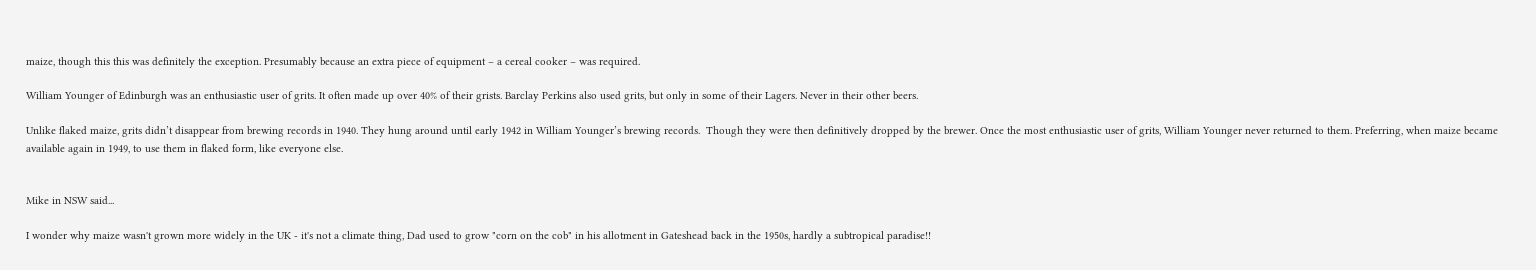maize, though this this was definitely the exception. Presumably because an extra piece of equipment – a cereal cooker – was required.

William Younger of Edinburgh was an enthusiastic user of grits. It often made up over 40% of their grists. Barclay Perkins also used grits, but only in some of their Lagers. Never in their other beers.

Unlike flaked maize, grits didn’t disappear from brewing records in 1940. They hung around until early 1942 in William Younger’s brewing records.  Though they were then definitively dropped by the brewer. Once the most enthusiastic user of grits, William Younger never returned to them. Preferring, when maize became available again in 1949, to use them in flaked form, like everyone else.


Mike in NSW said...

I wonder why maize wasn't grown more widely in the UK - it's not a climate thing, Dad used to grow "corn on the cob" in his allotment in Gateshead back in the 1950s, hardly a subtropical paradise!!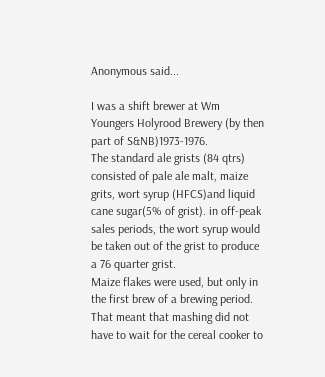Anonymous said...

I was a shift brewer at Wm Youngers Holyrood Brewery (by then part of S&NB)1973-1976.
The standard ale grists (84 qtrs) consisted of pale ale malt, maize grits, wort syrup (HFCS)and liquid cane sugar(5% of grist). in off-peak sales periods, the wort syrup would be taken out of the grist to produce a 76 quarter grist.
Maize flakes were used, but only in the first brew of a brewing period. That meant that mashing did not have to wait for the cereal cooker to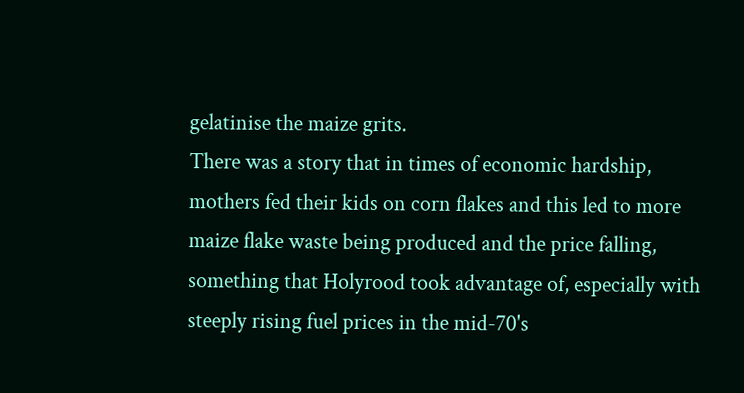gelatinise the maize grits.
There was a story that in times of economic hardship, mothers fed their kids on corn flakes and this led to more maize flake waste being produced and the price falling, something that Holyrood took advantage of, especially with steeply rising fuel prices in the mid-70's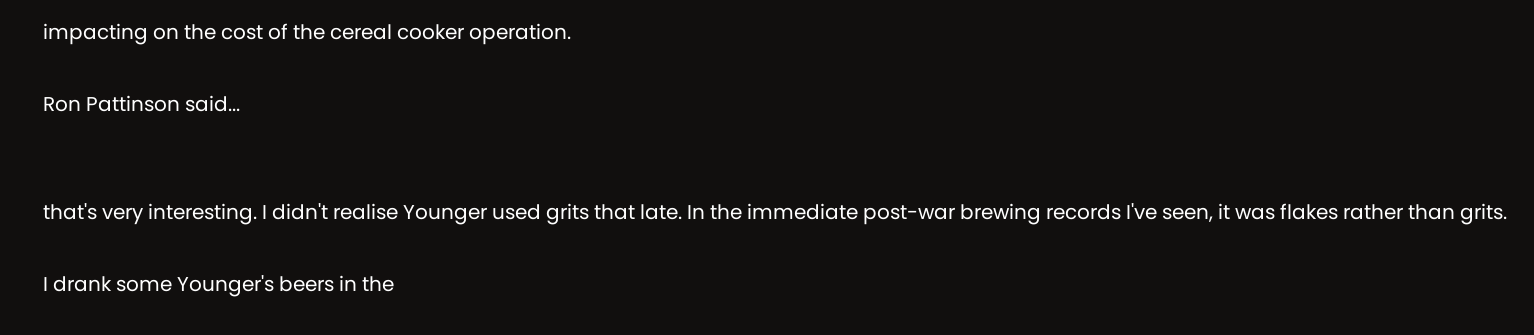impacting on the cost of the cereal cooker operation.

Ron Pattinson said...


that's very interesting. I didn't realise Younger used grits that late. In the immediate post-war brewing records I've seen, it was flakes rather than grits.

I drank some Younger's beers in the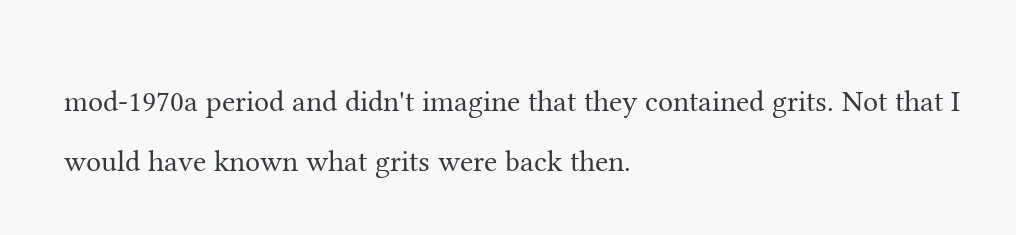mod-1970a period and didn't imagine that they contained grits. Not that I would have known what grits were back then.